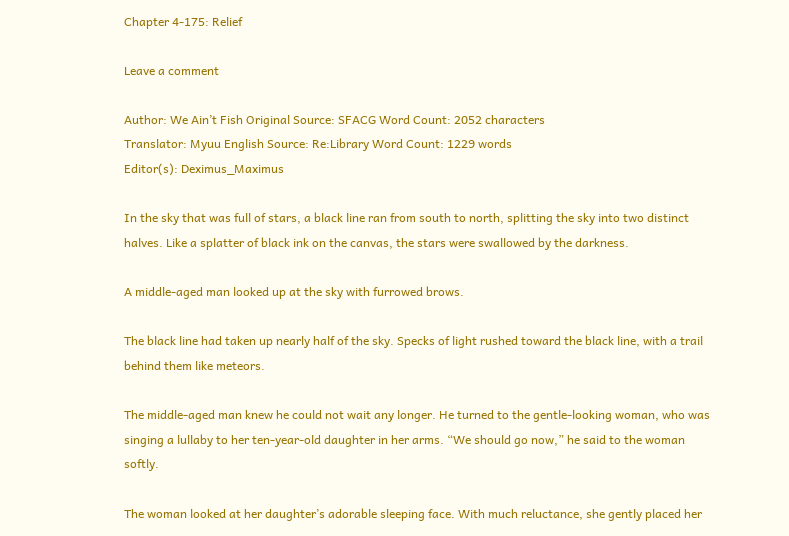Chapter 4-175: Relief

Leave a comment

Author: We Ain’t Fish Original Source: SFACG Word Count: 2052 characters
Translator: Myuu English Source: Re:Library Word Count: 1229 words
Editor(s): Deximus_Maximus

In the sky that was full of stars, a black line ran from south to north, splitting the sky into two distinct halves. Like a splatter of black ink on the canvas, the stars were swallowed by the darkness.

A middle-aged man looked up at the sky with furrowed brows.

The black line had taken up nearly half of the sky. Specks of light rushed toward the black line, with a trail behind them like meteors.

The middle-aged man knew he could not wait any longer. He turned to the gentle-looking woman, who was singing a lullaby to her ten-year-old daughter in her arms. “We should go now,” he said to the woman softly.

The woman looked at her daughter’s adorable sleeping face. With much reluctance, she gently placed her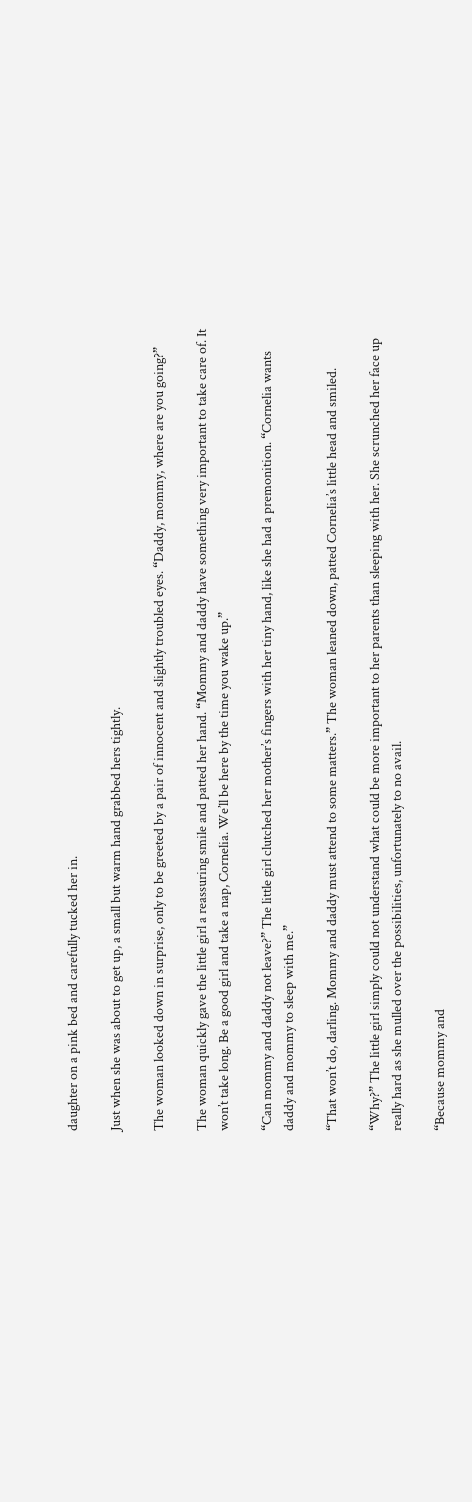daughter on a pink bed and carefully tucked her in.

Just when she was about to get up, a small but warm hand grabbed hers tightly.

The woman looked down in surprise, only to be greeted by a pair of innocent and slightly troubled eyes. “Daddy, mommy, where are you going?”

The woman quickly gave the little girl a reassuring smile and patted her hand. “Mommy and daddy have something very important to take care of. It won’t take long. Be a good girl and take a nap, Cornelia. We’ll be here by the time you wake up.”

“Can mommy and daddy not leave?” The little girl clutched her mother’s fingers with her tiny hand, like she had a premonition. “Cornelia wants daddy and mommy to sleep with me.”

“That won’t do, darling. Mommy and daddy must attend to some matters.” The woman leaned down, patted Cornelia’s little head and smiled.

“Why?” The little girl simply could not understand what could be more important to her parents than sleeping with her. She scrunched her face up really hard as she mulled over the possibilities, unfortunately to no avail.

“Because mommy and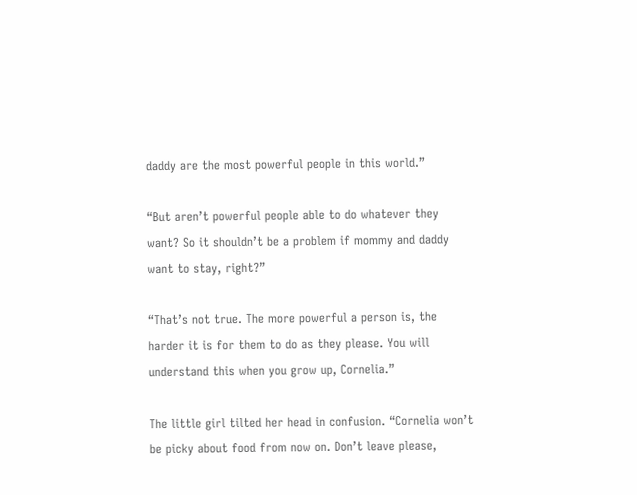daddy are the most powerful people in this world.”

“But aren’t powerful people able to do whatever they want? So it shouldn’t be a problem if mommy and daddy want to stay, right?”

“That’s not true. The more powerful a person is, the harder it is for them to do as they please. You will understand this when you grow up, Cornelia.”

The little girl tilted her head in confusion. “Cornelia won’t be picky about food from now on. Don’t leave please,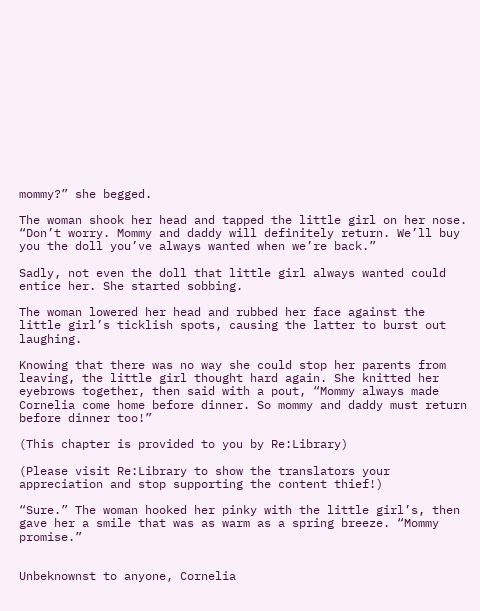mommy?” she begged.

The woman shook her head and tapped the little girl on her nose. “Don’t worry. Mommy and daddy will definitely return. We’ll buy you the doll you’ve always wanted when we’re back.”

Sadly, not even the doll that little girl always wanted could entice her. She started sobbing.

The woman lowered her head and rubbed her face against the little girl’s ticklish spots, causing the latter to burst out laughing.

Knowing that there was no way she could stop her parents from leaving, the little girl thought hard again. She knitted her eyebrows together, then said with a pout, “Mommy always made Cornelia come home before dinner. So mommy and daddy must return before dinner too!”

(This chapter is provided to you by Re:Library)

(Please visit Re:Library to show the translators your appreciation and stop supporting the content thief!)

“Sure.” The woman hooked her pinky with the little girl’s, then gave her a smile that was as warm as a spring breeze. “Mommy promise.”


Unbeknownst to anyone, Cornelia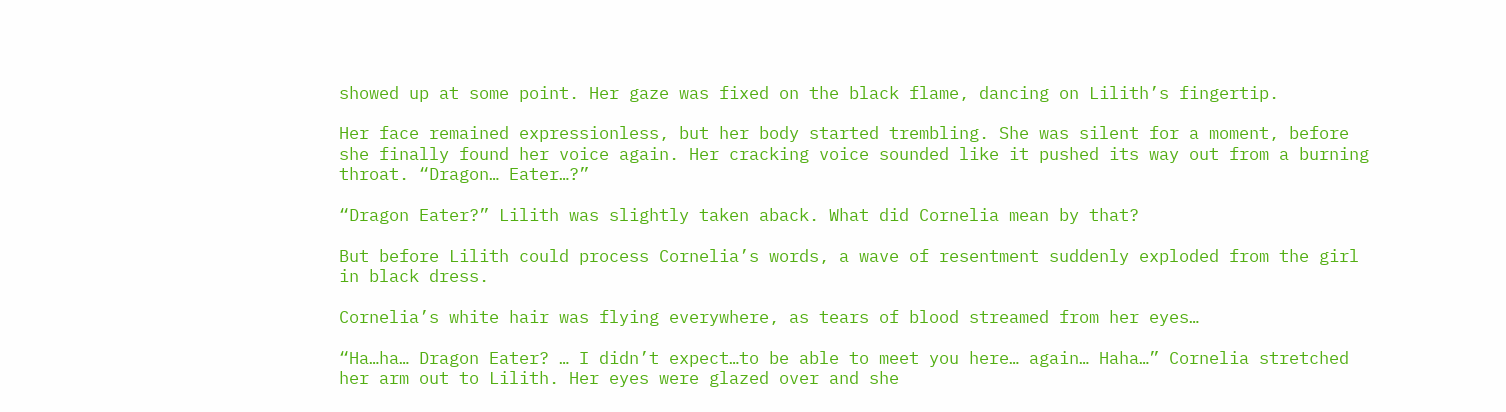showed up at some point. Her gaze was fixed on the black flame, dancing on Lilith’s fingertip.

Her face remained expressionless, but her body started trembling. She was silent for a moment, before she finally found her voice again. Her cracking voice sounded like it pushed its way out from a burning throat. “Dragon… Eater…?”

“Dragon Eater?” Lilith was slightly taken aback. What did Cornelia mean by that?

But before Lilith could process Cornelia’s words, a wave of resentment suddenly exploded from the girl in black dress.

Cornelia’s white hair was flying everywhere, as tears of blood streamed from her eyes…

“Ha…ha… Dragon Eater? … I didn’t expect…to be able to meet you here… again… Haha…” Cornelia stretched her arm out to Lilith. Her eyes were glazed over and she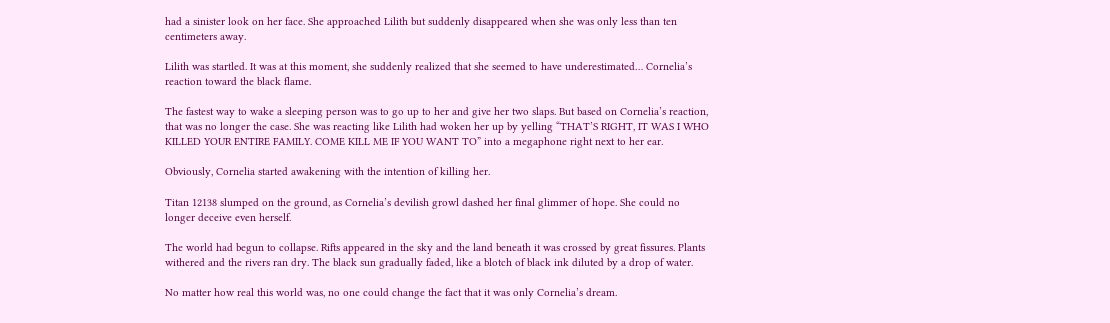had a sinister look on her face. She approached Lilith but suddenly disappeared when she was only less than ten centimeters away.

Lilith was startled. It was at this moment, she suddenly realized that she seemed to have underestimated… Cornelia’s reaction toward the black flame.

The fastest way to wake a sleeping person was to go up to her and give her two slaps. But based on Cornelia’s reaction, that was no longer the case. She was reacting like Lilith had woken her up by yelling “THAT’S RIGHT, IT WAS I WHO KILLED YOUR ENTIRE FAMILY. COME KILL ME IF YOU WANT TO” into a megaphone right next to her ear.

Obviously, Cornelia started awakening with the intention of killing her.

Titan 12138 slumped on the ground, as Cornelia’s devilish growl dashed her final glimmer of hope. She could no longer deceive even herself.

The world had begun to collapse. Rifts appeared in the sky and the land beneath it was crossed by great fissures. Plants withered and the rivers ran dry. The black sun gradually faded, like a blotch of black ink diluted by a drop of water.

No matter how real this world was, no one could change the fact that it was only Cornelia’s dream.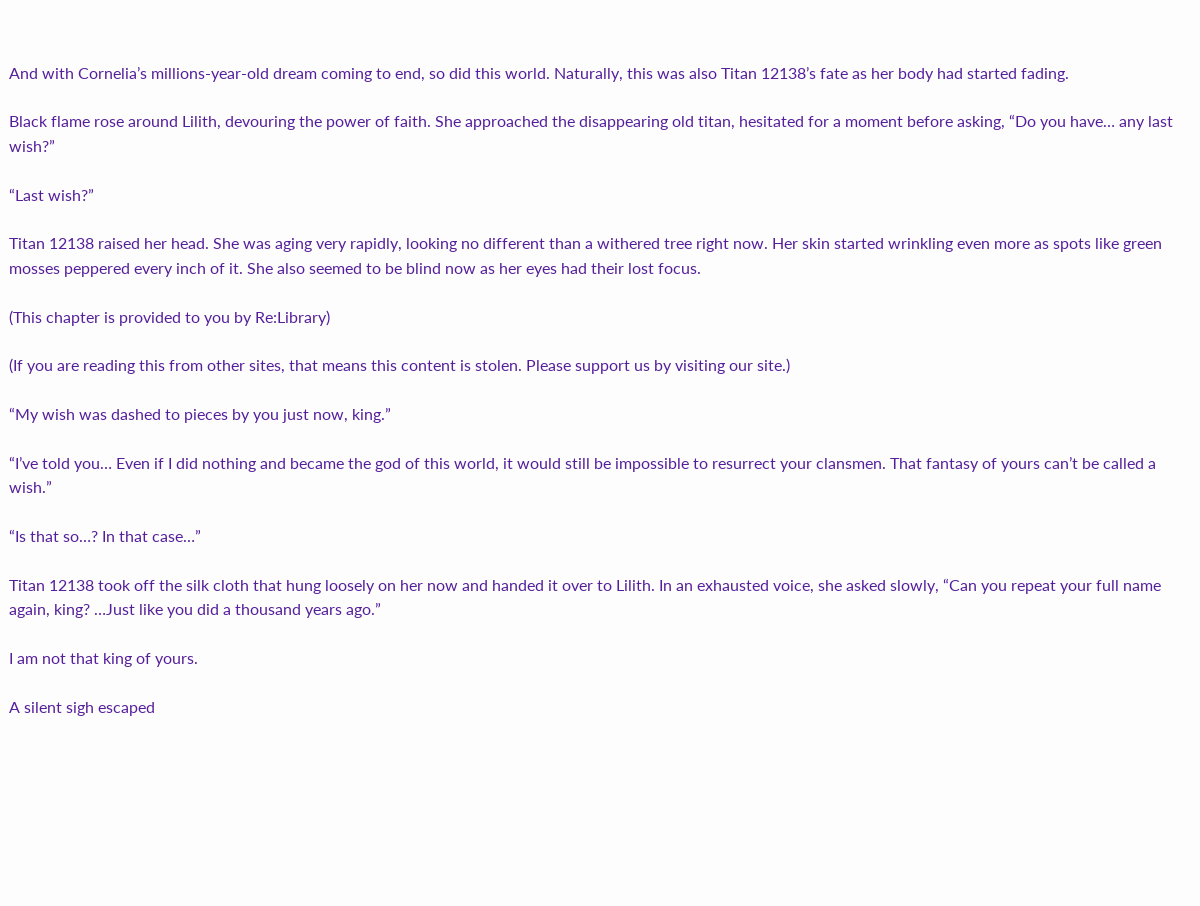And with Cornelia’s millions-year-old dream coming to end, so did this world. Naturally, this was also Titan 12138’s fate as her body had started fading.

Black flame rose around Lilith, devouring the power of faith. She approached the disappearing old titan, hesitated for a moment before asking, “Do you have… any last wish?”

“Last wish?”

Titan 12138 raised her head. She was aging very rapidly, looking no different than a withered tree right now. Her skin started wrinkling even more as spots like green mosses peppered every inch of it. She also seemed to be blind now as her eyes had their lost focus.

(This chapter is provided to you by Re:Library)

(If you are reading this from other sites, that means this content is stolen. Please support us by visiting our site.)

“My wish was dashed to pieces by you just now, king.”

“I’ve told you… Even if I did nothing and became the god of this world, it would still be impossible to resurrect your clansmen. That fantasy of yours can’t be called a wish.”

“Is that so…? In that case…”

Titan 12138 took off the silk cloth that hung loosely on her now and handed it over to Lilith. In an exhausted voice, she asked slowly, “Can you repeat your full name again, king? …Just like you did a thousand years ago.”

I am not that king of yours.

A silent sigh escaped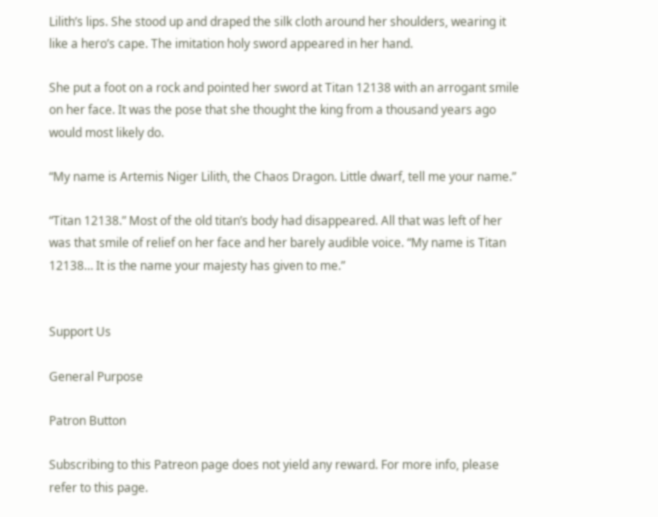Lilith’s lips. She stood up and draped the silk cloth around her shoulders, wearing it like a hero’s cape. The imitation holy sword appeared in her hand.

She put a foot on a rock and pointed her sword at Titan 12138 with an arrogant smile on her face. It was the pose that she thought the king from a thousand years ago would most likely do.

“My name is Artemis Niger Lilith, the Chaos Dragon. Little dwarf, tell me your name.”

“Titan 12138.” Most of the old titan’s body had disappeared. All that was left of her was that smile of relief on her face and her barely audible voice. “My name is Titan 12138… It is the name your majesty has given to me.”


Support Us

General Purpose

Patron Button

Subscribing to this Patreon page does not yield any reward. For more info, please refer to this page.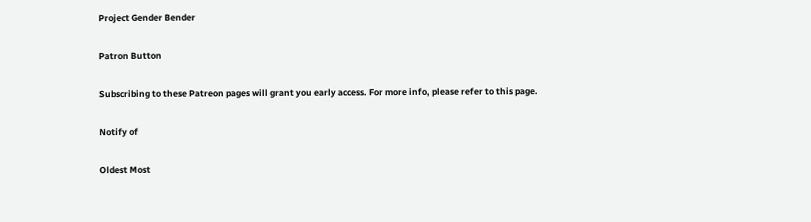Project Gender Bender

Patron Button

Subscribing to these Patreon pages will grant you early access. For more info, please refer to this page.

Notify of

Oldest Most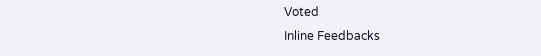Voted
Inline Feedbacks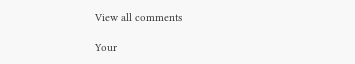View all comments

Your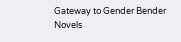Gateway to Gender Bender Novels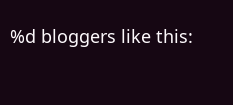%d bloggers like this: